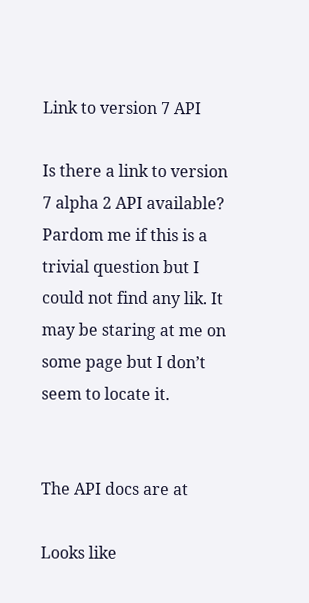Link to version 7 API

Is there a link to version 7 alpha 2 API available?
Pardom me if this is a trivial question but I could not find any lik. It may be staring at me on some page but I don’t seem to locate it.


The API docs are at

Looks like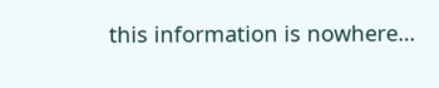this information is nowhere…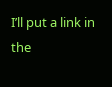I’ll put a link in the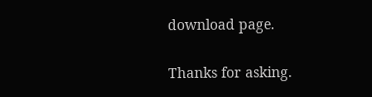download page.

Thanks for asking.